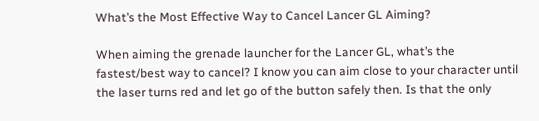What’s the Most Effective Way to Cancel Lancer GL Aiming?

When aiming the grenade launcher for the Lancer GL, what’s the fastest/best way to cancel? I know you can aim close to your character until the laser turns red and let go of the button safely then. Is that the only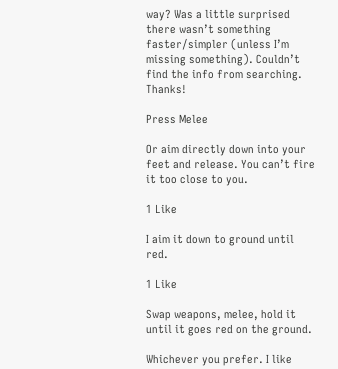way? Was a little surprised there wasn’t something faster/simpler (unless I’m missing something). Couldn’t find the info from searching. Thanks!

Press Melee

Or aim directly down into your feet and release. You can’t fire it too close to you.

1 Like

I aim it down to ground until red.

1 Like

Swap weapons, melee, hold it until it goes red on the ground.

Whichever you prefer. I like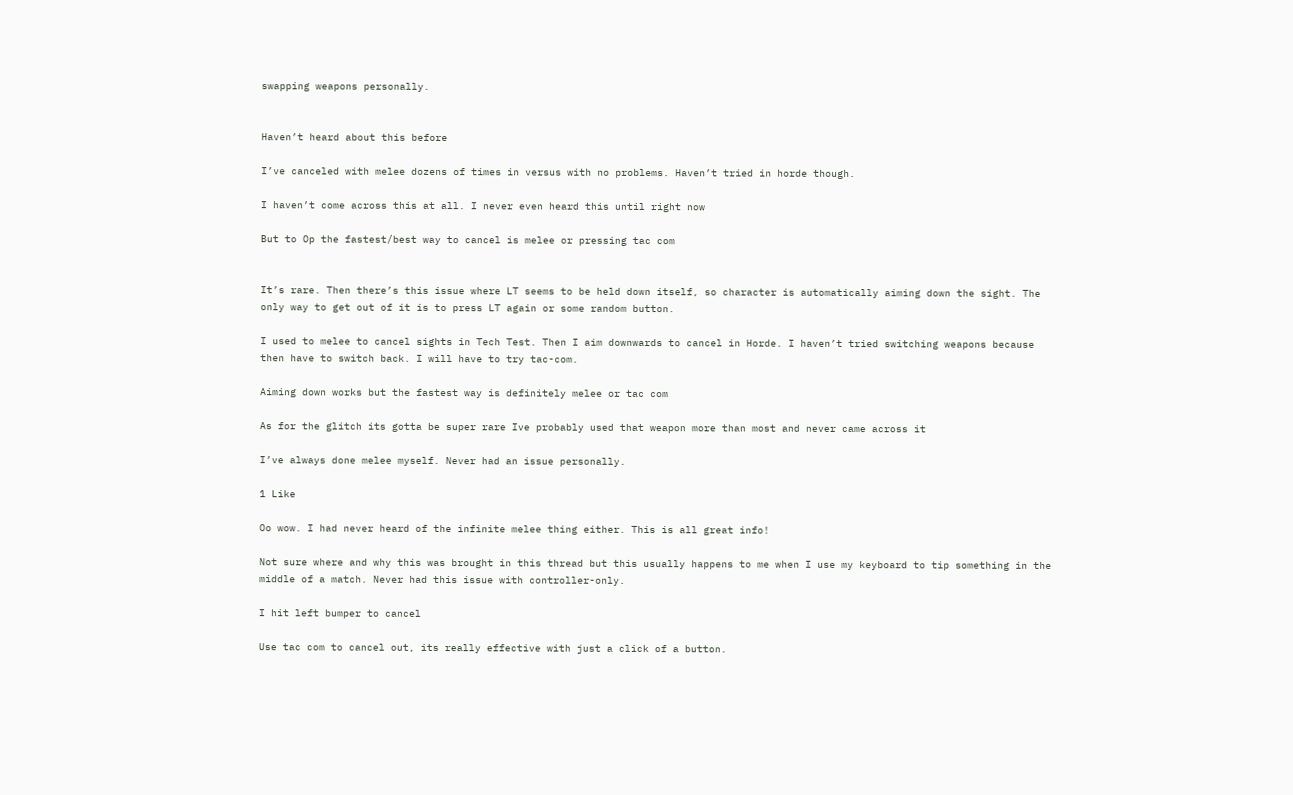swapping weapons personally.


Haven’t heard about this before

I’ve canceled with melee dozens of times in versus with no problems. Haven’t tried in horde though.

I haven’t come across this at all. I never even heard this until right now

But to Op the fastest/best way to cancel is melee or pressing tac com


It’s rare. Then there’s this issue where LT seems to be held down itself, so character is automatically aiming down the sight. The only way to get out of it is to press LT again or some random button.

I used to melee to cancel sights in Tech Test. Then I aim downwards to cancel in Horde. I haven’t tried switching weapons because then have to switch back. I will have to try tac-com.

Aiming down works but the fastest way is definitely melee or tac com

As for the glitch its gotta be super rare Ive probably used that weapon more than most and never came across it

I’ve always done melee myself. Never had an issue personally.

1 Like

Oo wow. I had never heard of the infinite melee thing either. This is all great info!

Not sure where and why this was brought in this thread but this usually happens to me when I use my keyboard to tip something in the middle of a match. Never had this issue with controller-only.

I hit left bumper to cancel

Use tac com to cancel out, its really effective with just a click of a button.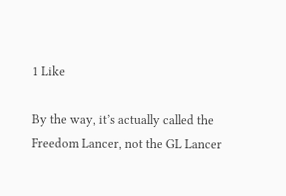1 Like

By the way, it’s actually called the Freedom Lancer, not the GL Lancer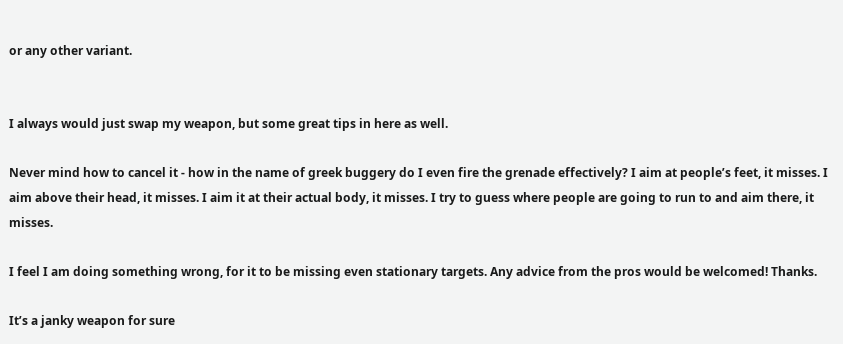or any other variant.


I always would just swap my weapon, but some great tips in here as well.

Never mind how to cancel it - how in the name of greek buggery do I even fire the grenade effectively? I aim at people’s feet, it misses. I aim above their head, it misses. I aim it at their actual body, it misses. I try to guess where people are going to run to and aim there, it misses.

I feel I am doing something wrong, for it to be missing even stationary targets. Any advice from the pros would be welcomed! Thanks.

It’s a janky weapon for sure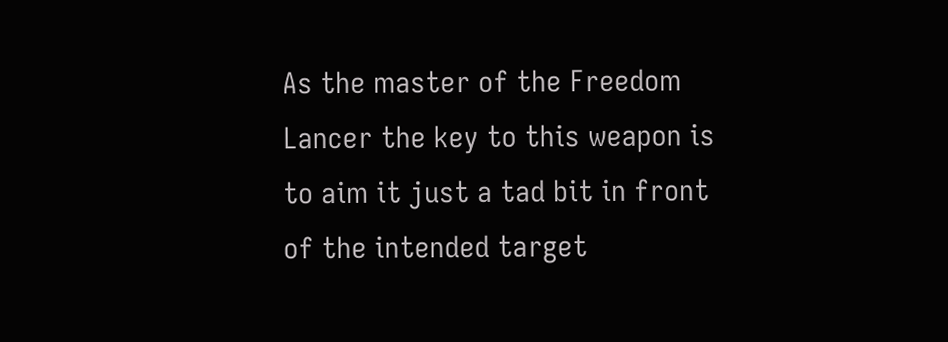As the master of the Freedom Lancer the key to this weapon is to aim it just a tad bit in front of the intended target